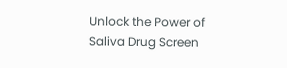Unlock the Power of Saliva Drug Screen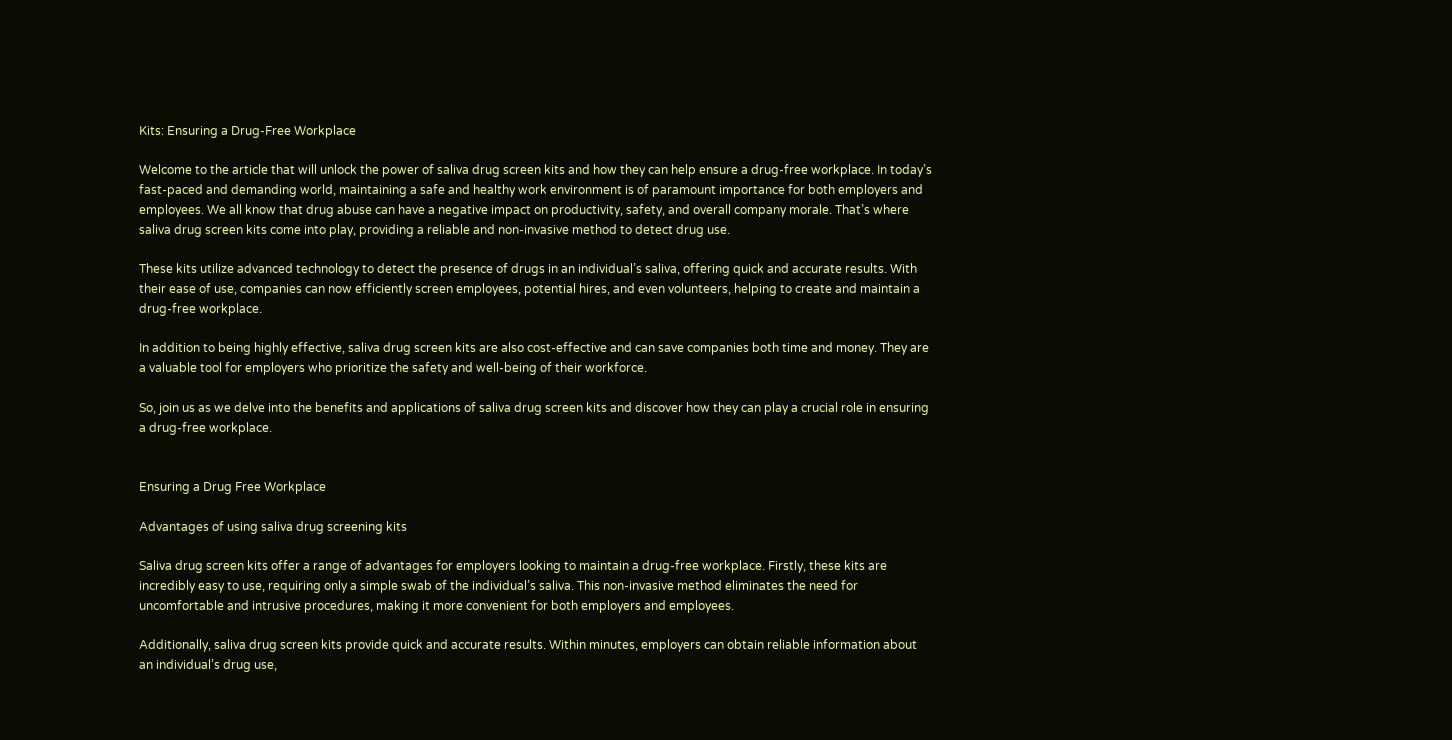Kits: Ensuring a Drug-Free Workplace

Welcome to the article that will unlock the power of saliva drug screen kits and how they can help ensure a drug-free workplace. In today’s fast-paced and demanding world, maintaining a safe and healthy work environment is of paramount importance for both employers and employees. We all know that drug abuse can have a negative impact on productivity, safety, and overall company morale. That’s where saliva drug screen kits come into play, providing a reliable and non-invasive method to detect drug use.

These kits utilize advanced technology to detect the presence of drugs in an individual’s saliva, offering quick and accurate results. With their ease of use, companies can now efficiently screen employees, potential hires, and even volunteers, helping to create and maintain a drug-free workplace.

In addition to being highly effective, saliva drug screen kits are also cost-effective and can save companies both time and money. They are a valuable tool for employers who prioritize the safety and well-being of their workforce.

So, join us as we delve into the benefits and applications of saliva drug screen kits and discover how they can play a crucial role in ensuring a drug-free workplace.


Ensuring a Drug Free Workplace

Advantages of using saliva drug screening kits

Saliva drug screen kits offer a range of advantages for employers looking to maintain a drug-free workplace. Firstly, these kits are incredibly easy to use, requiring only a simple swab of the individual’s saliva. This non-invasive method eliminates the need for uncomfortable and intrusive procedures, making it more convenient for both employers and employees.

Additionally, saliva drug screen kits provide quick and accurate results. Within minutes, employers can obtain reliable information about an individual’s drug use,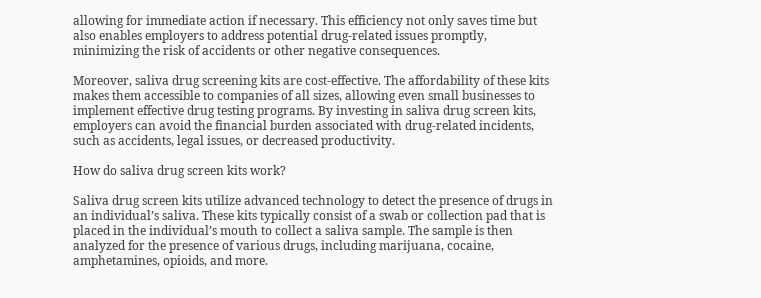allowing for immediate action if necessary. This efficiency not only saves time but also enables employers to address potential drug-related issues promptly, minimizing the risk of accidents or other negative consequences.

Moreover, saliva drug screening kits are cost-effective. The affordability of these kits makes them accessible to companies of all sizes, allowing even small businesses to implement effective drug testing programs. By investing in saliva drug screen kits, employers can avoid the financial burden associated with drug-related incidents, such as accidents, legal issues, or decreased productivity.

How do saliva drug screen kits work?

Saliva drug screen kits utilize advanced technology to detect the presence of drugs in an individual’s saliva. These kits typically consist of a swab or collection pad that is placed in the individual’s mouth to collect a saliva sample. The sample is then analyzed for the presence of various drugs, including marijuana, cocaine, amphetamines, opioids, and more.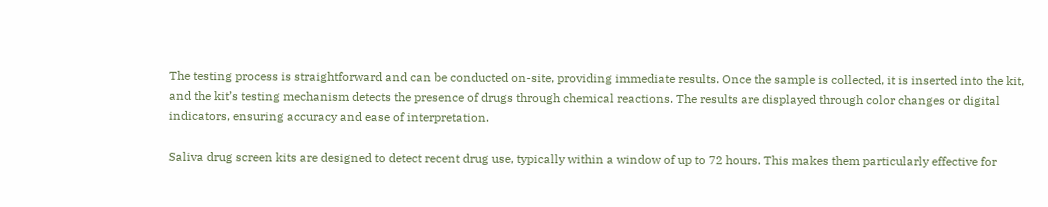The testing process is straightforward and can be conducted on-site, providing immediate results. Once the sample is collected, it is inserted into the kit, and the kit’s testing mechanism detects the presence of drugs through chemical reactions. The results are displayed through color changes or digital indicators, ensuring accuracy and ease of interpretation.

Saliva drug screen kits are designed to detect recent drug use, typically within a window of up to 72 hours. This makes them particularly effective for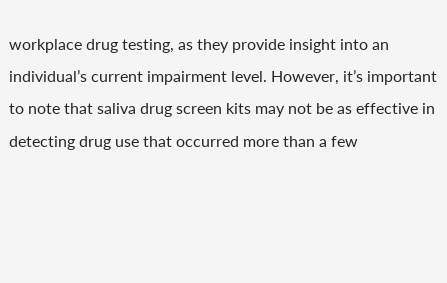workplace drug testing, as they provide insight into an individual’s current impairment level. However, it’s important to note that saliva drug screen kits may not be as effective in detecting drug use that occurred more than a few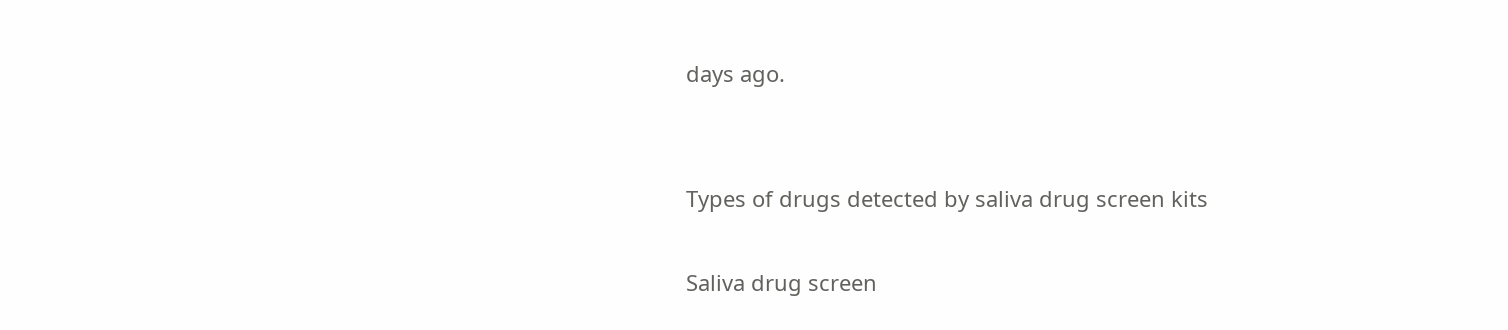days ago.


Types of drugs detected by saliva drug screen kits

Saliva drug screen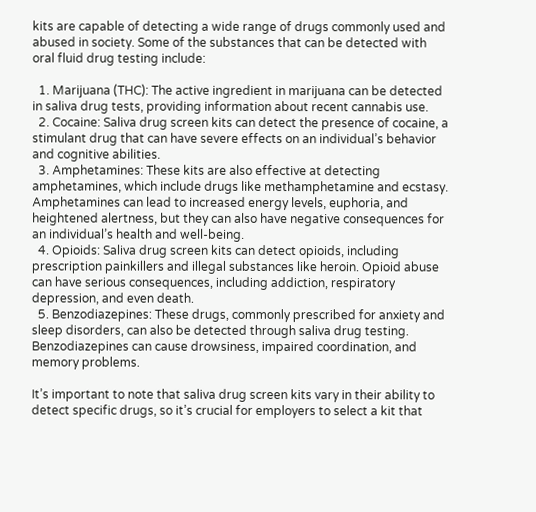kits are capable of detecting a wide range of drugs commonly used and abused in society. Some of the substances that can be detected with oral fluid drug testing include:

  1. Marijuana (THC): The active ingredient in marijuana can be detected in saliva drug tests, providing information about recent cannabis use.
  2. Cocaine: Saliva drug screen kits can detect the presence of cocaine, a stimulant drug that can have severe effects on an individual’s behavior and cognitive abilities.
  3. Amphetamines: These kits are also effective at detecting amphetamines, which include drugs like methamphetamine and ecstasy. Amphetamines can lead to increased energy levels, euphoria, and heightened alertness, but they can also have negative consequences for an individual’s health and well-being.
  4. Opioids: Saliva drug screen kits can detect opioids, including prescription painkillers and illegal substances like heroin. Opioid abuse can have serious consequences, including addiction, respiratory depression, and even death.
  5. Benzodiazepines: These drugs, commonly prescribed for anxiety and sleep disorders, can also be detected through saliva drug testing. Benzodiazepines can cause drowsiness, impaired coordination, and memory problems.

It’s important to note that saliva drug screen kits vary in their ability to detect specific drugs, so it’s crucial for employers to select a kit that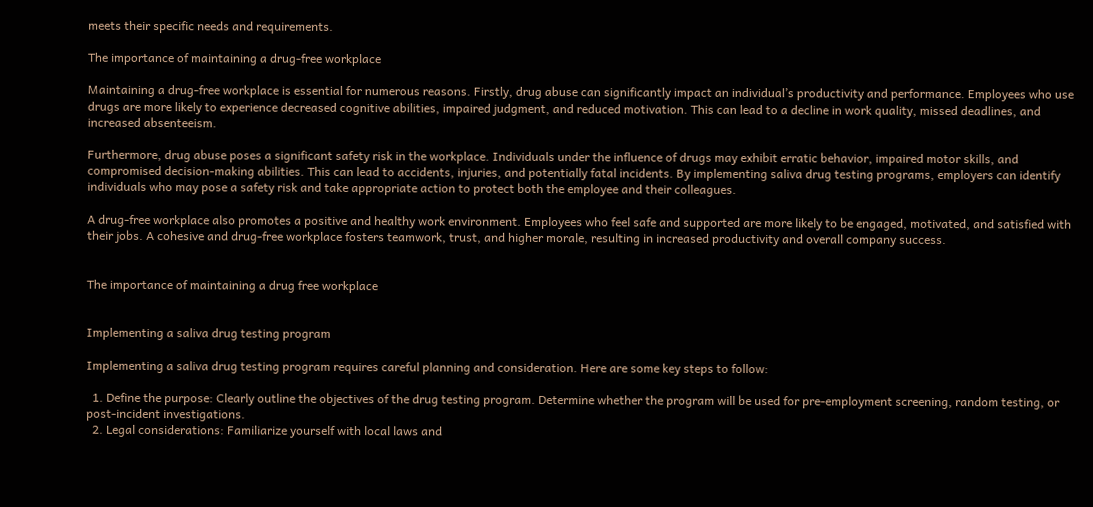meets their specific needs and requirements.

The importance of maintaining a drug-free workplace

Maintaining a drug-free workplace is essential for numerous reasons. Firstly, drug abuse can significantly impact an individual’s productivity and performance. Employees who use drugs are more likely to experience decreased cognitive abilities, impaired judgment, and reduced motivation. This can lead to a decline in work quality, missed deadlines, and increased absenteeism.

Furthermore, drug abuse poses a significant safety risk in the workplace. Individuals under the influence of drugs may exhibit erratic behavior, impaired motor skills, and compromised decision-making abilities. This can lead to accidents, injuries, and potentially fatal incidents. By implementing saliva drug testing programs, employers can identify individuals who may pose a safety risk and take appropriate action to protect both the employee and their colleagues.

A drug-free workplace also promotes a positive and healthy work environment. Employees who feel safe and supported are more likely to be engaged, motivated, and satisfied with their jobs. A cohesive and drug-free workplace fosters teamwork, trust, and higher morale, resulting in increased productivity and overall company success.


The importance of maintaining a drug free workplace


Implementing a saliva drug testing program

Implementing a saliva drug testing program requires careful planning and consideration. Here are some key steps to follow:

  1. Define the purpose: Clearly outline the objectives of the drug testing program. Determine whether the program will be used for pre-employment screening, random testing, or post-incident investigations.
  2. Legal considerations: Familiarize yourself with local laws and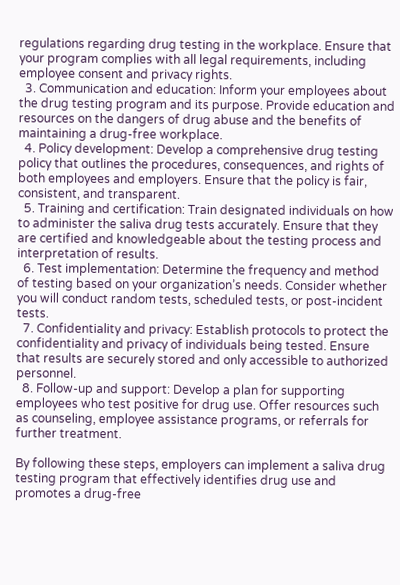regulations regarding drug testing in the workplace. Ensure that your program complies with all legal requirements, including employee consent and privacy rights.
  3. Communication and education: Inform your employees about the drug testing program and its purpose. Provide education and resources on the dangers of drug abuse and the benefits of maintaining a drug-free workplace.
  4. Policy development: Develop a comprehensive drug testing policy that outlines the procedures, consequences, and rights of both employees and employers. Ensure that the policy is fair, consistent, and transparent.
  5. Training and certification: Train designated individuals on how to administer the saliva drug tests accurately. Ensure that they are certified and knowledgeable about the testing process and interpretation of results.
  6. Test implementation: Determine the frequency and method of testing based on your organization’s needs. Consider whether you will conduct random tests, scheduled tests, or post-incident tests.
  7. Confidentiality and privacy: Establish protocols to protect the confidentiality and privacy of individuals being tested. Ensure that results are securely stored and only accessible to authorized personnel.
  8. Follow-up and support: Develop a plan for supporting employees who test positive for drug use. Offer resources such as counseling, employee assistance programs, or referrals for further treatment.

By following these steps, employers can implement a saliva drug testing program that effectively identifies drug use and promotes a drug-free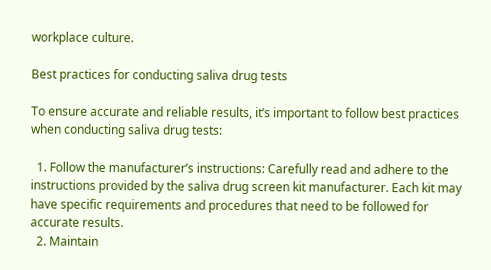workplace culture.

Best practices for conducting saliva drug tests

To ensure accurate and reliable results, it’s important to follow best practices when conducting saliva drug tests:

  1. Follow the manufacturer’s instructions: Carefully read and adhere to the instructions provided by the saliva drug screen kit manufacturer. Each kit may have specific requirements and procedures that need to be followed for accurate results.
  2. Maintain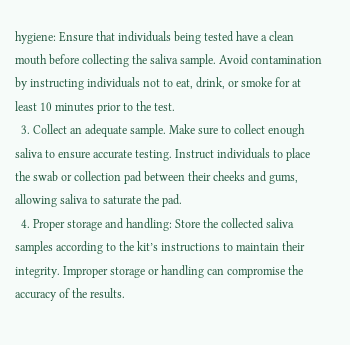hygiene: Ensure that individuals being tested have a clean mouth before collecting the saliva sample. Avoid contamination by instructing individuals not to eat, drink, or smoke for at least 10 minutes prior to the test.
  3. Collect an adequate sample. Make sure to collect enough saliva to ensure accurate testing. Instruct individuals to place the swab or collection pad between their cheeks and gums, allowing saliva to saturate the pad.
  4. Proper storage and handling: Store the collected saliva samples according to the kit’s instructions to maintain their integrity. Improper storage or handling can compromise the accuracy of the results.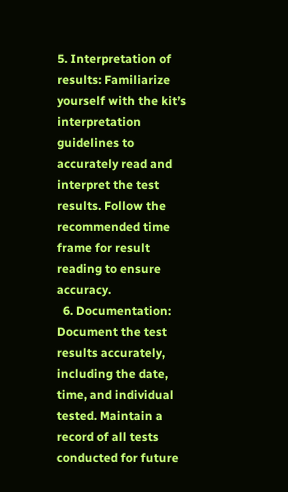5. Interpretation of results: Familiarize yourself with the kit’s interpretation guidelines to accurately read and interpret the test results. Follow the recommended time frame for result reading to ensure accuracy.
  6. Documentation: Document the test results accurately, including the date, time, and individual tested. Maintain a record of all tests conducted for future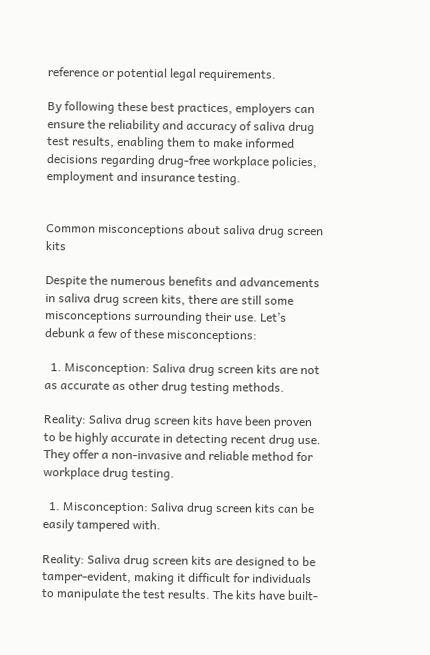reference or potential legal requirements.

By following these best practices, employers can ensure the reliability and accuracy of saliva drug test results, enabling them to make informed decisions regarding drug-free workplace policies, employment and insurance testing.


Common misconceptions about saliva drug screen kits

Despite the numerous benefits and advancements in saliva drug screen kits, there are still some misconceptions surrounding their use. Let’s debunk a few of these misconceptions:

  1. Misconception: Saliva drug screen kits are not as accurate as other drug testing methods.

Reality: Saliva drug screen kits have been proven to be highly accurate in detecting recent drug use. They offer a non-invasive and reliable method for workplace drug testing.

  1. Misconception: Saliva drug screen kits can be easily tampered with.

Reality: Saliva drug screen kits are designed to be tamper-evident, making it difficult for individuals to manipulate the test results. The kits have built-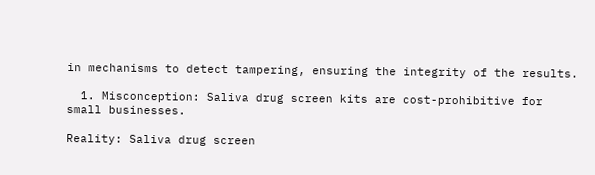in mechanisms to detect tampering, ensuring the integrity of the results.

  1. Misconception: Saliva drug screen kits are cost-prohibitive for small businesses.

Reality: Saliva drug screen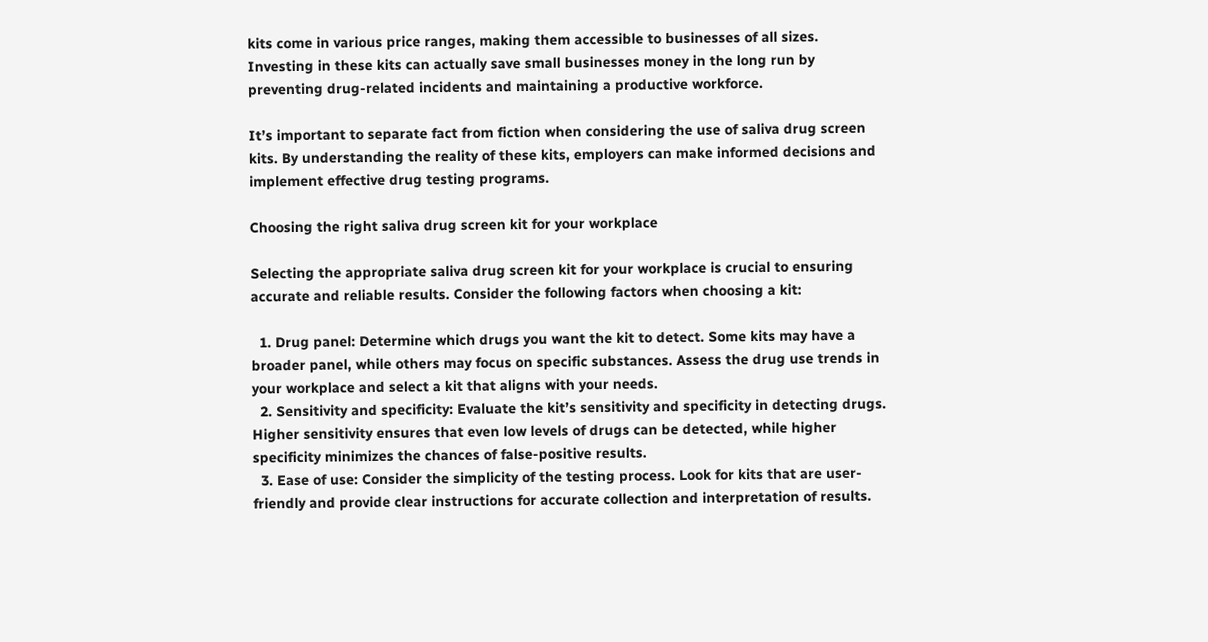kits come in various price ranges, making them accessible to businesses of all sizes. Investing in these kits can actually save small businesses money in the long run by preventing drug-related incidents and maintaining a productive workforce.

It’s important to separate fact from fiction when considering the use of saliva drug screen kits. By understanding the reality of these kits, employers can make informed decisions and implement effective drug testing programs.

Choosing the right saliva drug screen kit for your workplace

Selecting the appropriate saliva drug screen kit for your workplace is crucial to ensuring accurate and reliable results. Consider the following factors when choosing a kit:

  1. Drug panel: Determine which drugs you want the kit to detect. Some kits may have a broader panel, while others may focus on specific substances. Assess the drug use trends in your workplace and select a kit that aligns with your needs.
  2. Sensitivity and specificity: Evaluate the kit’s sensitivity and specificity in detecting drugs. Higher sensitivity ensures that even low levels of drugs can be detected, while higher specificity minimizes the chances of false-positive results.
  3. Ease of use: Consider the simplicity of the testing process. Look for kits that are user-friendly and provide clear instructions for accurate collection and interpretation of results.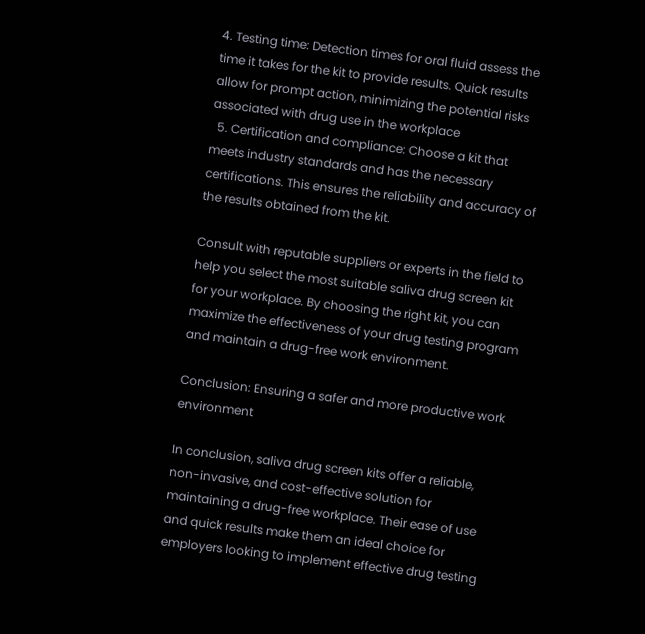4. Testing time: Detection times for oral fluid assess the time it takes for the kit to provide results. Quick results allow for prompt action, minimizing the potential risks associated with drug use in the workplace
  5. Certification and compliance: Choose a kit that meets industry standards and has the necessary certifications. This ensures the reliability and accuracy of the results obtained from the kit.

Consult with reputable suppliers or experts in the field to help you select the most suitable saliva drug screen kit for your workplace. By choosing the right kit, you can maximize the effectiveness of your drug testing program and maintain a drug-free work environment.

Conclusion: Ensuring a safer and more productive work environment

In conclusion, saliva drug screen kits offer a reliable, non-invasive, and cost-effective solution for maintaining a drug-free workplace. Their ease of use and quick results make them an ideal choice for employers looking to implement effective drug testing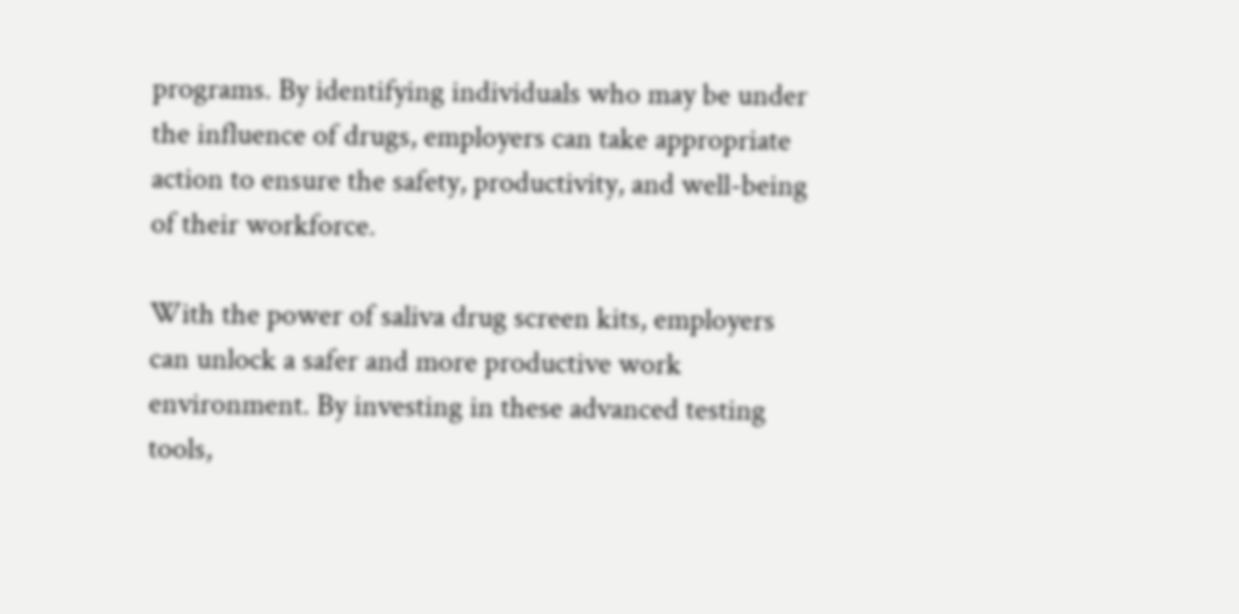programs. By identifying individuals who may be under the influence of drugs, employers can take appropriate action to ensure the safety, productivity, and well-being of their workforce.

With the power of saliva drug screen kits, employers can unlock a safer and more productive work environment. By investing in these advanced testing tools,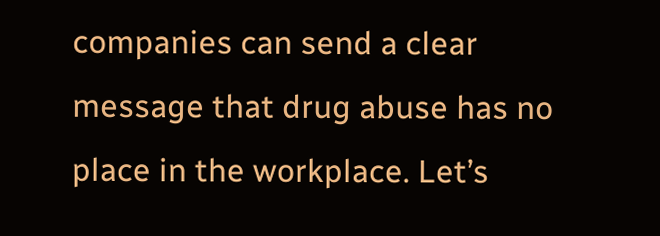companies can send a clear message that drug abuse has no place in the workplace. Let’s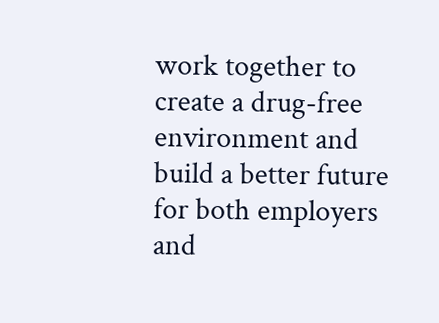work together to create a drug-free environment and build a better future for both employers and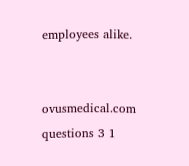employees alike.


ovusmedical.com questions 3 1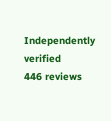Independently verified
446 reviews